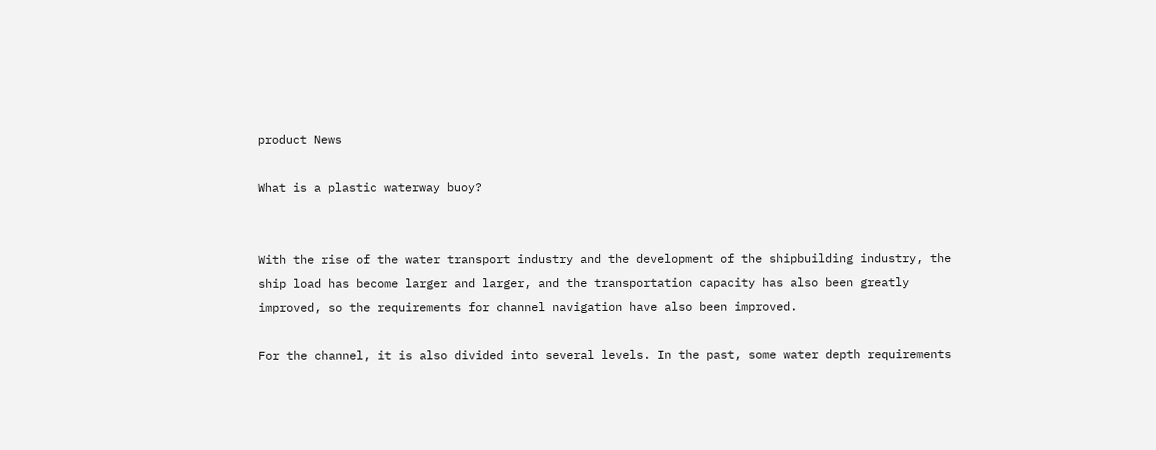product News

What is a plastic waterway buoy?


With the rise of the water transport industry and the development of the shipbuilding industry, the ship load has become larger and larger, and the transportation capacity has also been greatly improved, so the requirements for channel navigation have also been improved.

For the channel, it is also divided into several levels. In the past, some water depth requirements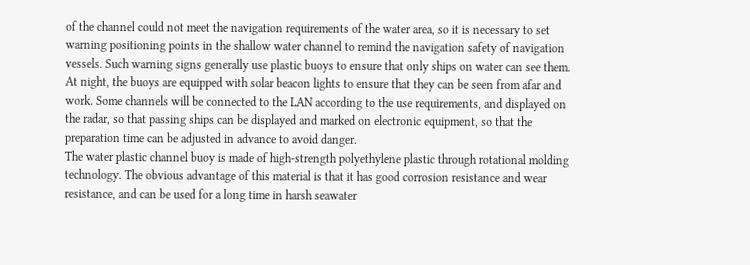of the channel could not meet the navigation requirements of the water area, so it is necessary to set warning positioning points in the shallow water channel to remind the navigation safety of navigation vessels. Such warning signs generally use plastic buoys to ensure that only ships on water can see them. At night, the buoys are equipped with solar beacon lights to ensure that they can be seen from afar and work. Some channels will be connected to the LAN according to the use requirements, and displayed on the radar, so that passing ships can be displayed and marked on electronic equipment, so that the preparation time can be adjusted in advance to avoid danger.
The water plastic channel buoy is made of high-strength polyethylene plastic through rotational molding technology. The obvious advantage of this material is that it has good corrosion resistance and wear resistance, and can be used for a long time in harsh seawater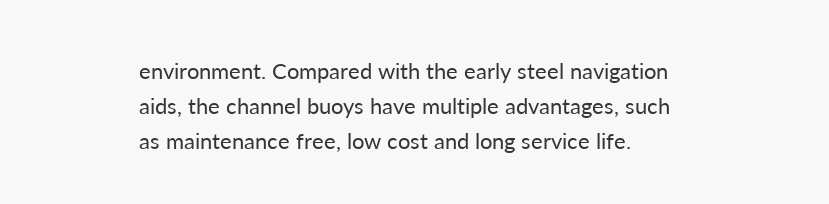environment. Compared with the early steel navigation aids, the channel buoys have multiple advantages, such as maintenance free, low cost and long service life.